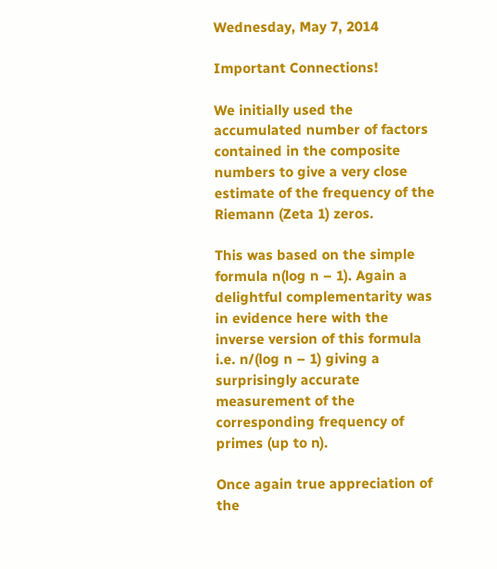Wednesday, May 7, 2014

Important Connections!

We initially used the accumulated number of factors contained in the composite numbers to give a very close estimate of the frequency of the Riemann (Zeta 1) zeros.

This was based on the simple formula n(log n – 1). Again a delightful complementarity was in evidence here with the inverse version of this formula i.e. n/(log n – 1) giving a surprisingly accurate measurement of the corresponding frequency of primes (up to n).

Once again true appreciation of the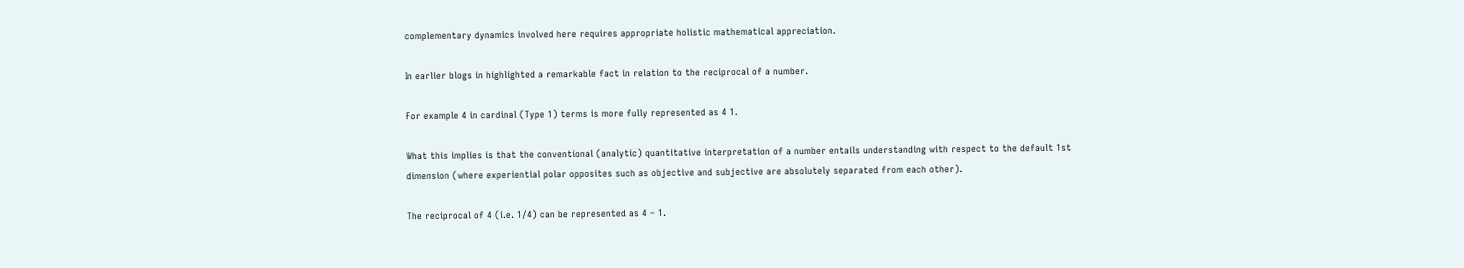complementary dynamics involved here requires appropriate holistic mathematical appreciation.

In earlier blogs in highlighted a remarkable fact in relation to the reciprocal of a number.

For example 4 in cardinal (Type 1) terms is more fully represented as 4 1.

What this implies is that the conventional (analytic) quantitative interpretation of a number entails understanding with respect to the default 1st dimension (where experiential polar opposites such as objective and subjective are absolutely separated from each other).

The reciprocal of 4 (i.e. 1/4) can be represented as 4 – 1.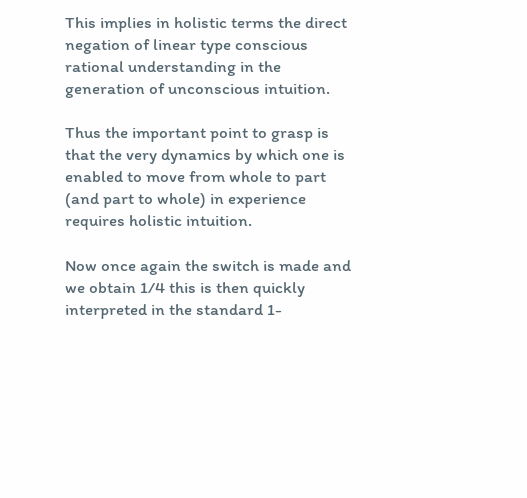This implies in holistic terms the direct negation of linear type conscious rational understanding in the generation of unconscious intuition.

Thus the important point to grasp is that the very dynamics by which one is enabled to move from whole to part (and part to whole) in experience requires holistic intuition.

Now once again the switch is made and we obtain 1/4 this is then quickly interpreted in the standard 1-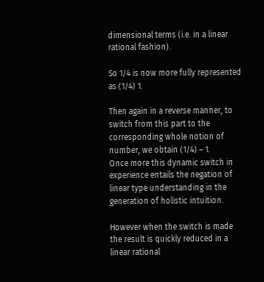dimensional terms (i.e. in a linear rational fashion).

So 1/4 is now more fully represented as (1/4) 1.

Then again in a reverse manner, to switch from this part to the corresponding whole notion of number, we obtain (1/4) – 1.
Once more this dynamic switch in experience entails the negation of linear type understanding in the generation of holistic intuition.

However when the switch is made the result is quickly reduced in a linear rational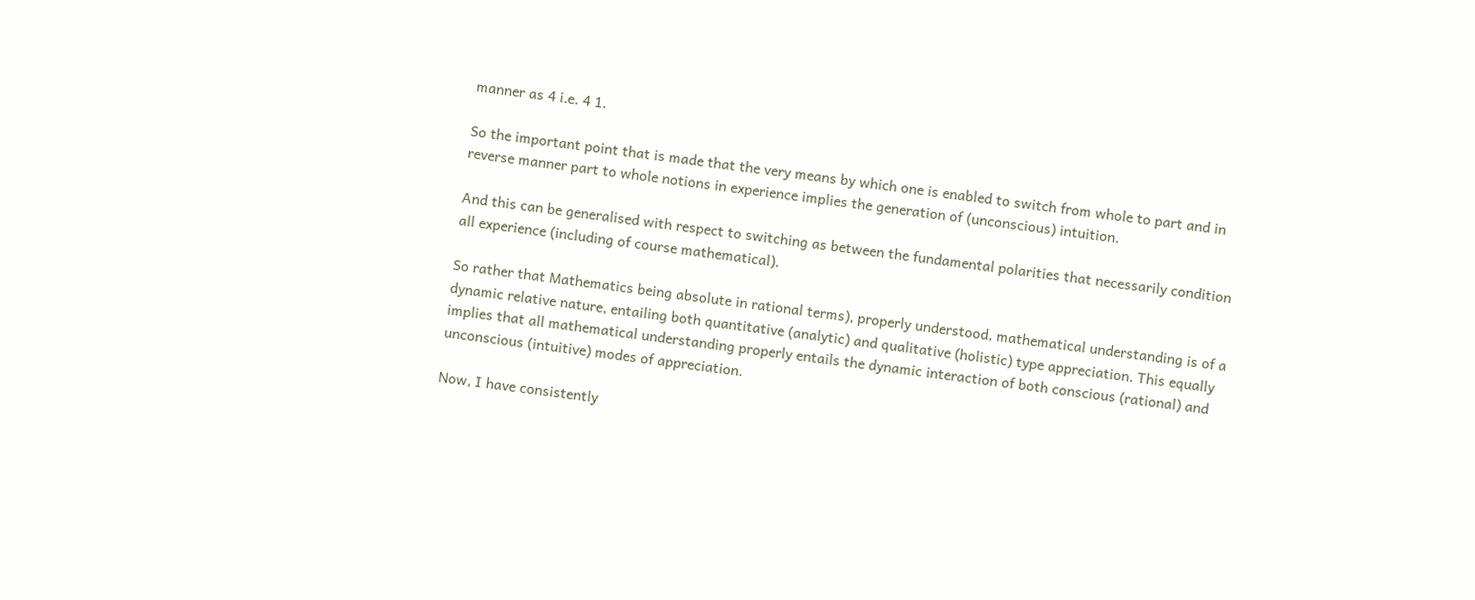manner as 4 i.e. 4 1.

So the important point that is made that the very means by which one is enabled to switch from whole to part and in reverse manner part to whole notions in experience implies the generation of (unconscious) intuition.

And this can be generalised with respect to switching as between the fundamental polarities that necessarily condition all experience (including of course mathematical).

So rather that Mathematics being absolute in rational terms), properly understood, mathematical understanding is of a dynamic relative nature, entailing both quantitative (analytic) and qualitative (holistic) type appreciation. This equally implies that all mathematical understanding properly entails the dynamic interaction of both conscious (rational) and unconscious (intuitive) modes of appreciation.

Now, I have consistently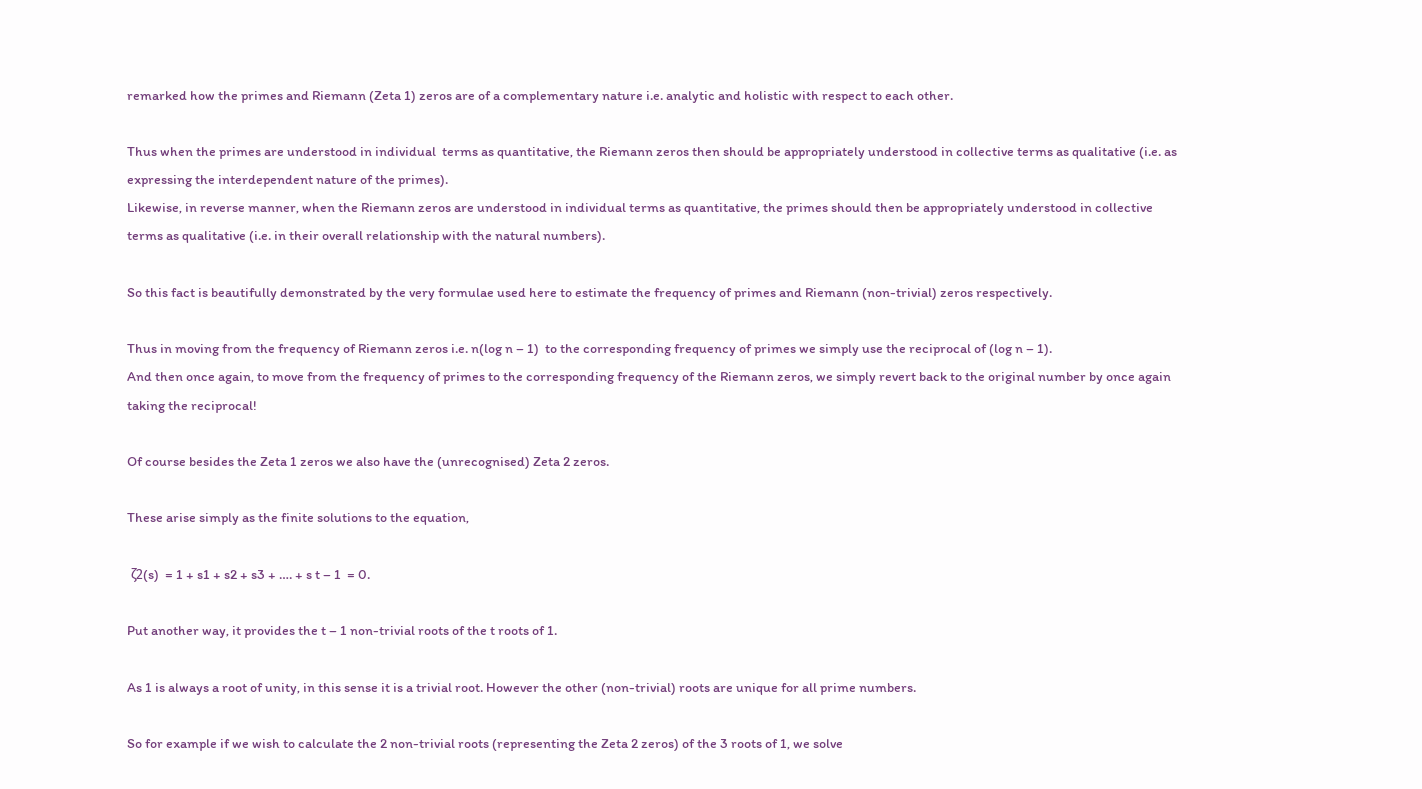remarked how the primes and Riemann (Zeta 1) zeros are of a complementary nature i.e. analytic and holistic with respect to each other.

Thus when the primes are understood in individual  terms as quantitative, the Riemann zeros then should be appropriately understood in collective terms as qualitative (i.e. as expressing the interdependent nature of the primes).
Likewise, in reverse manner, when the Riemann zeros are understood in individual terms as quantitative, the primes should then be appropriately understood in collective terms as qualitative (i.e. in their overall relationship with the natural numbers).

So this fact is beautifully demonstrated by the very formulae used here to estimate the frequency of primes and Riemann (non-trivial) zeros respectively.

Thus in moving from the frequency of Riemann zeros i.e. n(log n – 1)  to the corresponding frequency of primes we simply use the reciprocal of (log n – 1).
And then once again, to move from the frequency of primes to the corresponding frequency of the Riemann zeros, we simply revert back to the original number by once again taking the reciprocal!

Of course besides the Zeta 1 zeros we also have the (unrecognised) Zeta 2 zeros.

These arise simply as the finite solutions to the equation,

 ζ2(s)  = 1 + s1 + s2 + s3 + …. + s t – 1  = 0.

Put another way, it provides the t – 1 non-trivial roots of the t roots of 1.

As 1 is always a root of unity, in this sense it is a trivial root. However the other (non-trivial) roots are unique for all prime numbers.

So for example if we wish to calculate the 2 non-trivial roots (representing the Zeta 2 zeros) of the 3 roots of 1, we solve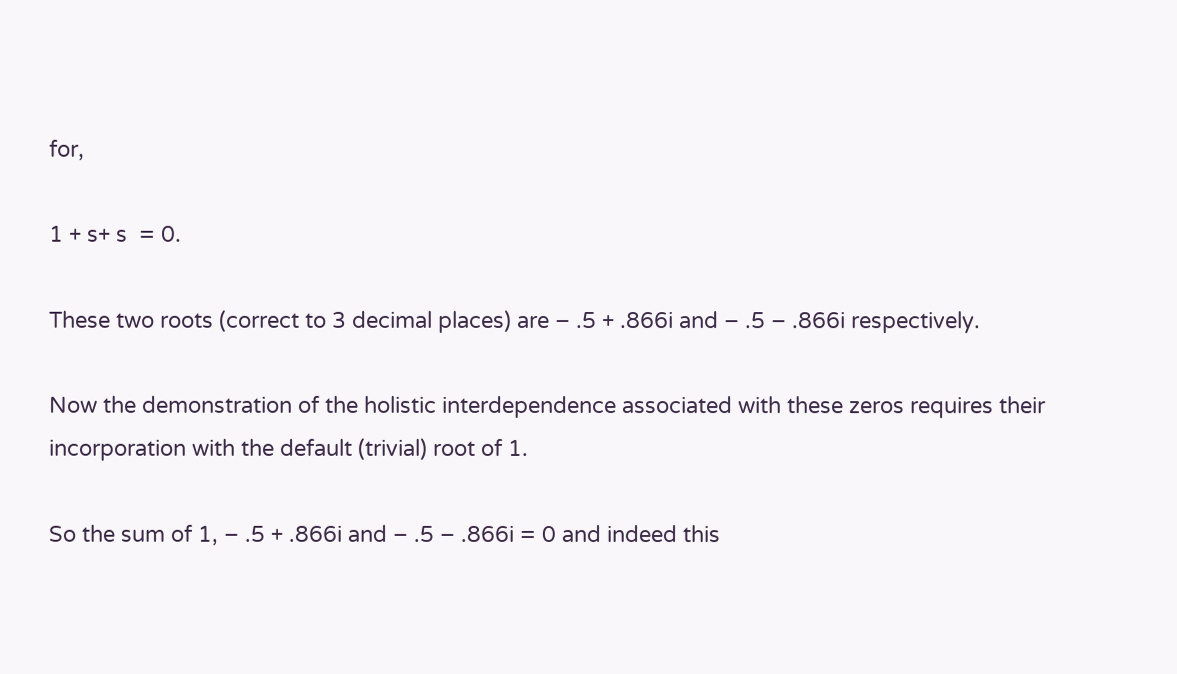for,

1 + s+ s  = 0.

These two roots (correct to 3 decimal places) are – .5 + .866i and – .5 – .866i respectively.

Now the demonstration of the holistic interdependence associated with these zeros requires their incorporation with the default (trivial) root of 1.

So the sum of 1, – .5 + .866i and – .5 – .866i = 0 and indeed this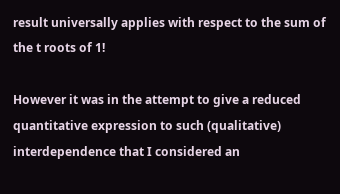result universally applies with respect to the sum of the t roots of 1!

However it was in the attempt to give a reduced quantitative expression to such (qualitative) interdependence that I considered an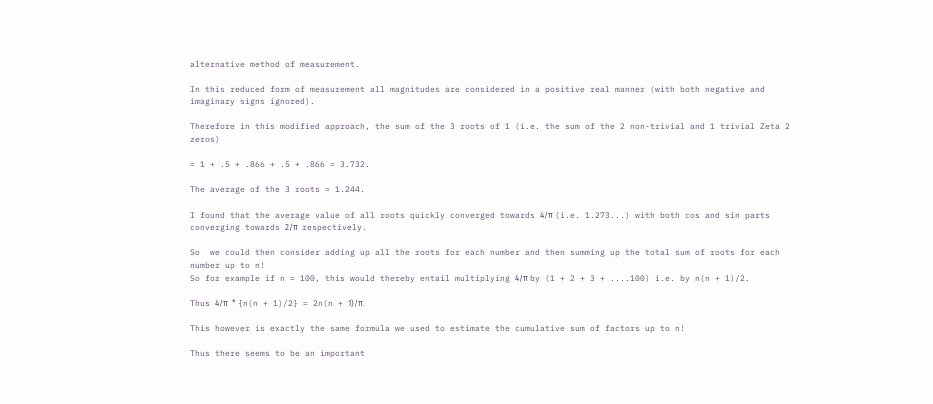alternative method of measurement.

In this reduced form of measurement all magnitudes are considered in a positive real manner (with both negative and imaginary signs ignored).

Therefore in this modified approach, the sum of the 3 roots of 1 (i.e. the sum of the 2 non-trivial and 1 trivial Zeta 2 zeros)

= 1 + .5 + .866 + .5 + .866 = 3.732.

The average of the 3 roots = 1.244.

I found that the average value of all roots quickly converged towards 4/π (i.e. 1.273...) with both cos and sin parts converging towards 2/π  respectively.

So  we could then consider adding up all the roots for each number and then summing up the total sum of roots for each number up to n!
So for example if n = 100, this would thereby entail multiplying 4/π by (1 + 2 + 3 + ....100) i.e. by n(n + 1)/2.

Thus 4/π  * {n(n + 1)/2} = 2n(n + 1)/π.

This however is exactly the same formula we used to estimate the cumulative sum of factors up to n!

Thus there seems to be an important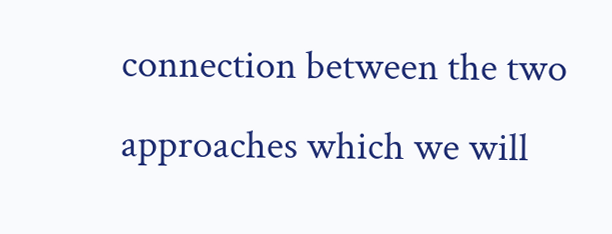connection between the two approaches which we will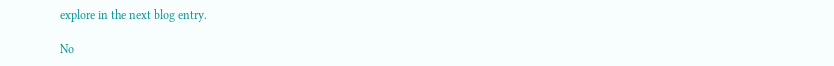explore in the next blog entry.

No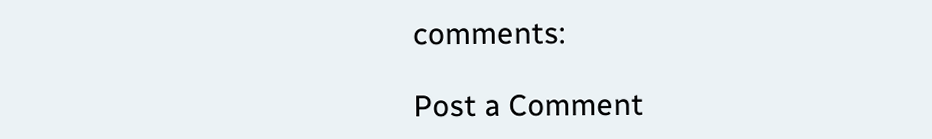comments:

Post a Comment